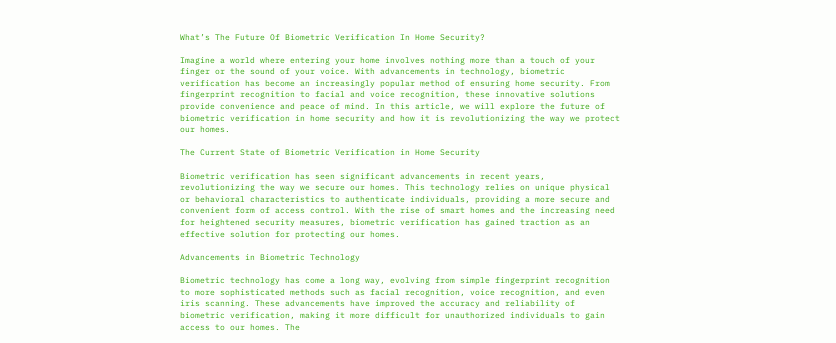What’s The Future Of Biometric Verification In Home Security?

Imagine a world where entering your home involves nothing more than a touch of your finger or the sound of your voice. With advancements in technology, biometric verification has become an increasingly popular method of ensuring home security. From fingerprint recognition to facial and voice recognition, these innovative solutions provide convenience and peace of mind. In this article, we will explore the future of biometric verification in home security and how it is revolutionizing the way we protect our homes.

The Current State of Biometric Verification in Home Security

Biometric verification has seen significant advancements in recent years, revolutionizing the way we secure our homes. This technology relies on unique physical or behavioral characteristics to authenticate individuals, providing a more secure and convenient form of access control. With the rise of smart homes and the increasing need for heightened security measures, biometric verification has gained traction as an effective solution for protecting our homes.

Advancements in Biometric Technology

Biometric technology has come a long way, evolving from simple fingerprint recognition to more sophisticated methods such as facial recognition, voice recognition, and even iris scanning. These advancements have improved the accuracy and reliability of biometric verification, making it more difficult for unauthorized individuals to gain access to our homes. The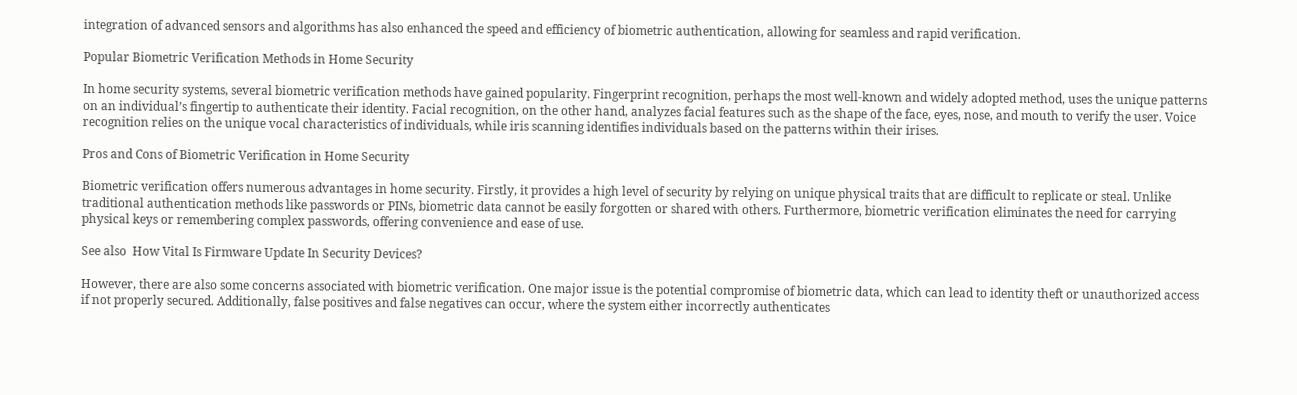integration of advanced sensors and algorithms has also enhanced the speed and efficiency of biometric authentication, allowing for seamless and rapid verification.

Popular Biometric Verification Methods in Home Security

In home security systems, several biometric verification methods have gained popularity. Fingerprint recognition, perhaps the most well-known and widely adopted method, uses the unique patterns on an individual’s fingertip to authenticate their identity. Facial recognition, on the other hand, analyzes facial features such as the shape of the face, eyes, nose, and mouth to verify the user. Voice recognition relies on the unique vocal characteristics of individuals, while iris scanning identifies individuals based on the patterns within their irises.

Pros and Cons of Biometric Verification in Home Security

Biometric verification offers numerous advantages in home security. Firstly, it provides a high level of security by relying on unique physical traits that are difficult to replicate or steal. Unlike traditional authentication methods like passwords or PINs, biometric data cannot be easily forgotten or shared with others. Furthermore, biometric verification eliminates the need for carrying physical keys or remembering complex passwords, offering convenience and ease of use.

See also  How Vital Is Firmware Update In Security Devices?

However, there are also some concerns associated with biometric verification. One major issue is the potential compromise of biometric data, which can lead to identity theft or unauthorized access if not properly secured. Additionally, false positives and false negatives can occur, where the system either incorrectly authenticates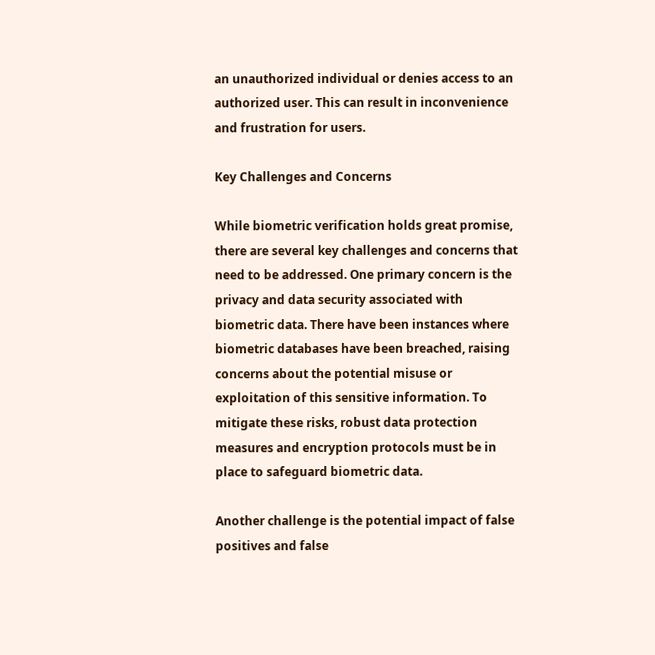an unauthorized individual or denies access to an authorized user. This can result in inconvenience and frustration for users.

Key Challenges and Concerns

While biometric verification holds great promise, there are several key challenges and concerns that need to be addressed. One primary concern is the privacy and data security associated with biometric data. There have been instances where biometric databases have been breached, raising concerns about the potential misuse or exploitation of this sensitive information. To mitigate these risks, robust data protection measures and encryption protocols must be in place to safeguard biometric data.

Another challenge is the potential impact of false positives and false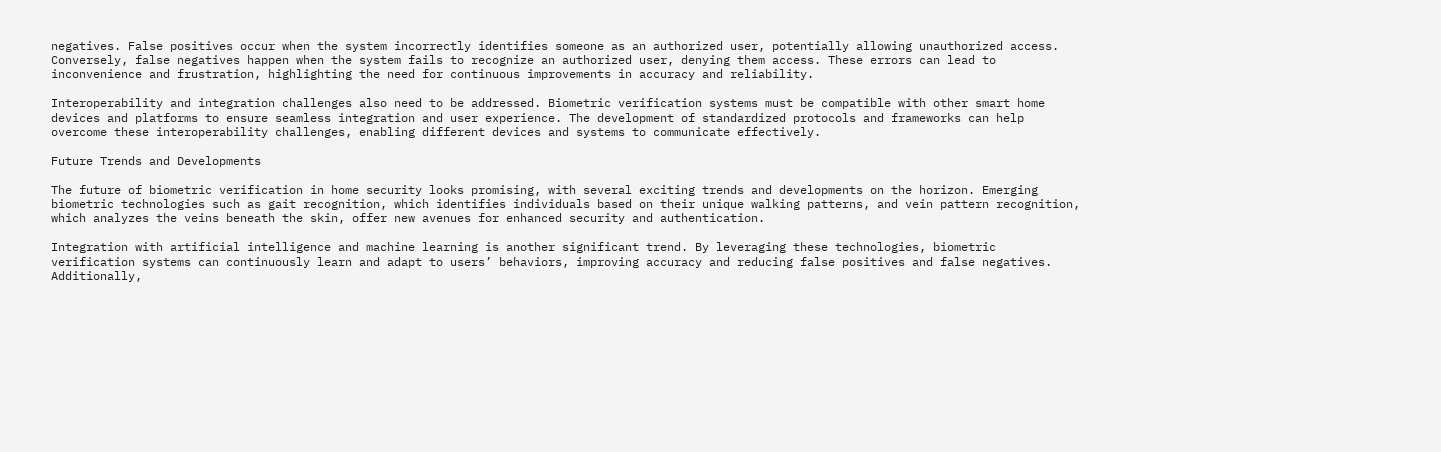negatives. False positives occur when the system incorrectly identifies someone as an authorized user, potentially allowing unauthorized access. Conversely, false negatives happen when the system fails to recognize an authorized user, denying them access. These errors can lead to inconvenience and frustration, highlighting the need for continuous improvements in accuracy and reliability.

Interoperability and integration challenges also need to be addressed. Biometric verification systems must be compatible with other smart home devices and platforms to ensure seamless integration and user experience. The development of standardized protocols and frameworks can help overcome these interoperability challenges, enabling different devices and systems to communicate effectively.

Future Trends and Developments

The future of biometric verification in home security looks promising, with several exciting trends and developments on the horizon. Emerging biometric technologies such as gait recognition, which identifies individuals based on their unique walking patterns, and vein pattern recognition, which analyzes the veins beneath the skin, offer new avenues for enhanced security and authentication.

Integration with artificial intelligence and machine learning is another significant trend. By leveraging these technologies, biometric verification systems can continuously learn and adapt to users’ behaviors, improving accuracy and reducing false positives and false negatives. Additionally,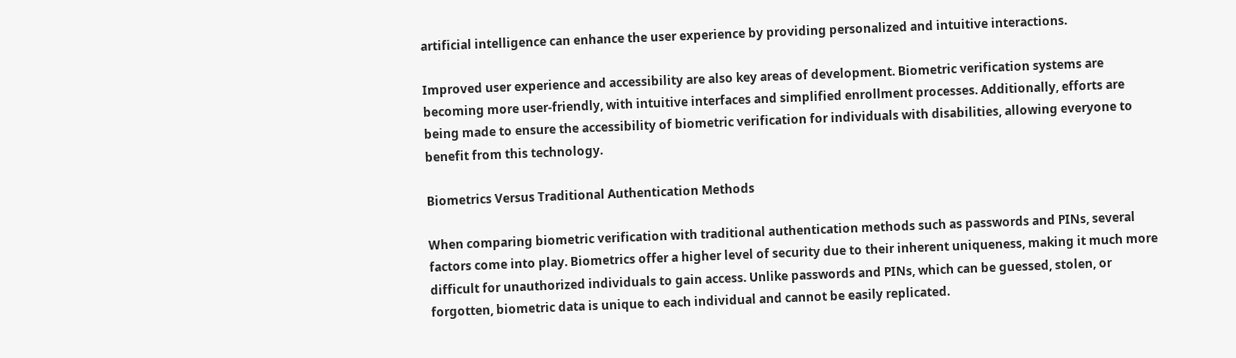artificial intelligence can enhance the user experience by providing personalized and intuitive interactions.

Improved user experience and accessibility are also key areas of development. Biometric verification systems are becoming more user-friendly, with intuitive interfaces and simplified enrollment processes. Additionally, efforts are being made to ensure the accessibility of biometric verification for individuals with disabilities, allowing everyone to benefit from this technology.

Biometrics Versus Traditional Authentication Methods

When comparing biometric verification with traditional authentication methods such as passwords and PINs, several factors come into play. Biometrics offer a higher level of security due to their inherent uniqueness, making it much more difficult for unauthorized individuals to gain access. Unlike passwords and PINs, which can be guessed, stolen, or forgotten, biometric data is unique to each individual and cannot be easily replicated.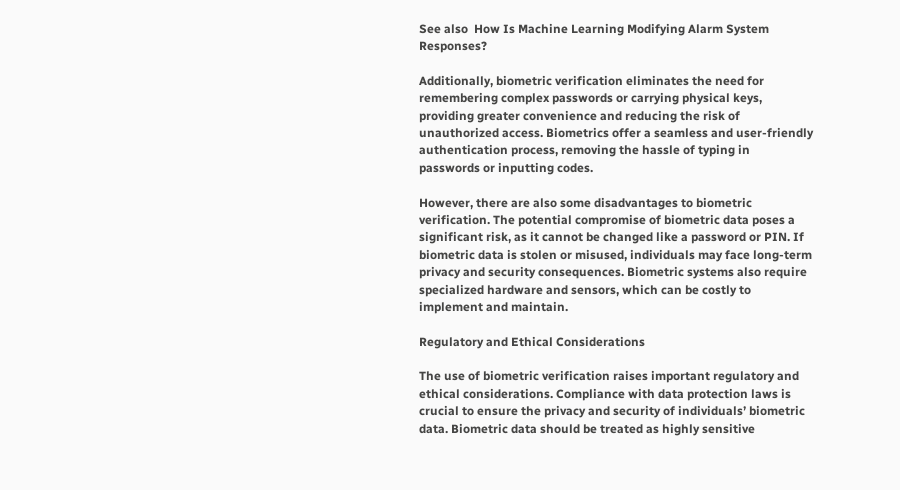See also  How Is Machine Learning Modifying Alarm System Responses?

Additionally, biometric verification eliminates the need for remembering complex passwords or carrying physical keys, providing greater convenience and reducing the risk of unauthorized access. Biometrics offer a seamless and user-friendly authentication process, removing the hassle of typing in passwords or inputting codes.

However, there are also some disadvantages to biometric verification. The potential compromise of biometric data poses a significant risk, as it cannot be changed like a password or PIN. If biometric data is stolen or misused, individuals may face long-term privacy and security consequences. Biometric systems also require specialized hardware and sensors, which can be costly to implement and maintain.

Regulatory and Ethical Considerations

The use of biometric verification raises important regulatory and ethical considerations. Compliance with data protection laws is crucial to ensure the privacy and security of individuals’ biometric data. Biometric data should be treated as highly sensitive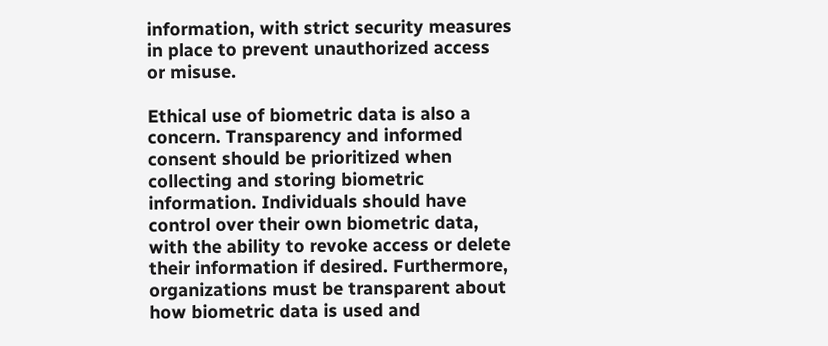information, with strict security measures in place to prevent unauthorized access or misuse.

Ethical use of biometric data is also a concern. Transparency and informed consent should be prioritized when collecting and storing biometric information. Individuals should have control over their own biometric data, with the ability to revoke access or delete their information if desired. Furthermore, organizations must be transparent about how biometric data is used and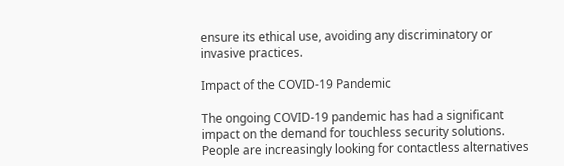ensure its ethical use, avoiding any discriminatory or invasive practices.

Impact of the COVID-19 Pandemic

The ongoing COVID-19 pandemic has had a significant impact on the demand for touchless security solutions. People are increasingly looking for contactless alternatives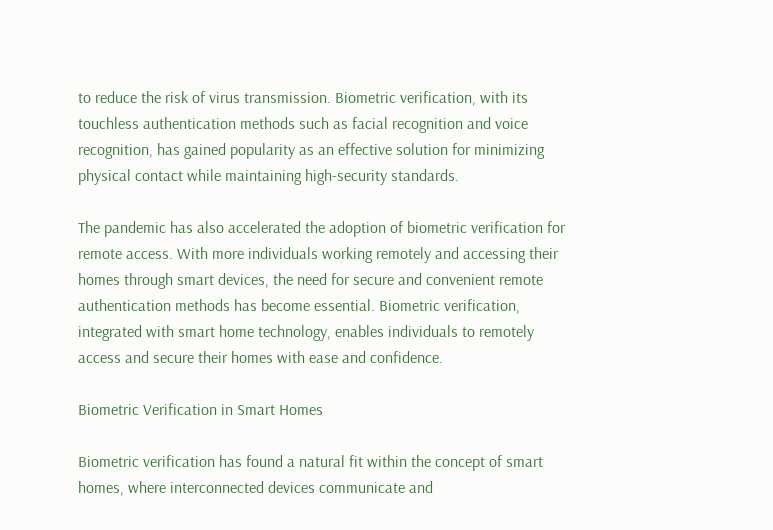to reduce the risk of virus transmission. Biometric verification, with its touchless authentication methods such as facial recognition and voice recognition, has gained popularity as an effective solution for minimizing physical contact while maintaining high-security standards.

The pandemic has also accelerated the adoption of biometric verification for remote access. With more individuals working remotely and accessing their homes through smart devices, the need for secure and convenient remote authentication methods has become essential. Biometric verification, integrated with smart home technology, enables individuals to remotely access and secure their homes with ease and confidence.

Biometric Verification in Smart Homes

Biometric verification has found a natural fit within the concept of smart homes, where interconnected devices communicate and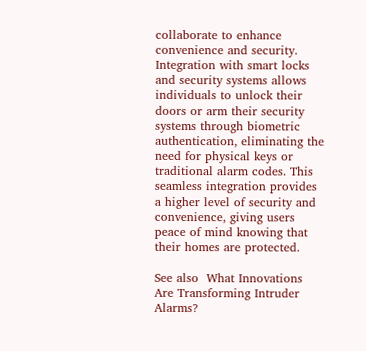collaborate to enhance convenience and security. Integration with smart locks and security systems allows individuals to unlock their doors or arm their security systems through biometric authentication, eliminating the need for physical keys or traditional alarm codes. This seamless integration provides a higher level of security and convenience, giving users peace of mind knowing that their homes are protected.

See also  What Innovations Are Transforming Intruder Alarms?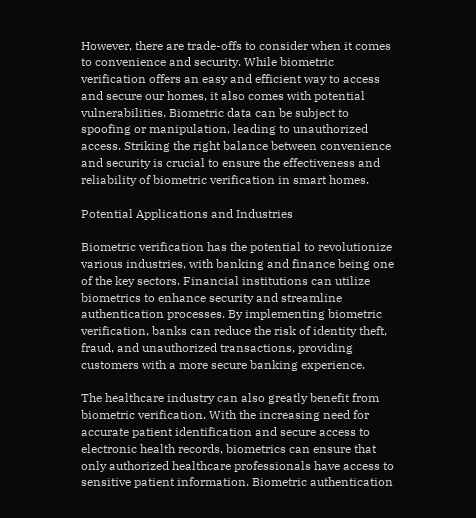However, there are trade-offs to consider when it comes to convenience and security. While biometric verification offers an easy and efficient way to access and secure our homes, it also comes with potential vulnerabilities. Biometric data can be subject to spoofing or manipulation, leading to unauthorized access. Striking the right balance between convenience and security is crucial to ensure the effectiveness and reliability of biometric verification in smart homes.

Potential Applications and Industries

Biometric verification has the potential to revolutionize various industries, with banking and finance being one of the key sectors. Financial institutions can utilize biometrics to enhance security and streamline authentication processes. By implementing biometric verification, banks can reduce the risk of identity theft, fraud, and unauthorized transactions, providing customers with a more secure banking experience.

The healthcare industry can also greatly benefit from biometric verification. With the increasing need for accurate patient identification and secure access to electronic health records, biometrics can ensure that only authorized healthcare professionals have access to sensitive patient information. Biometric authentication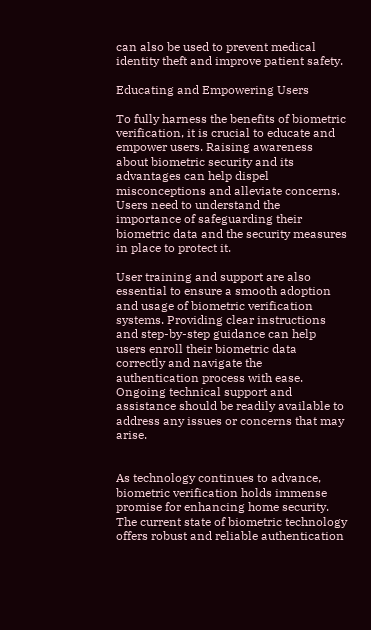can also be used to prevent medical identity theft and improve patient safety.

Educating and Empowering Users

To fully harness the benefits of biometric verification, it is crucial to educate and empower users. Raising awareness about biometric security and its advantages can help dispel misconceptions and alleviate concerns. Users need to understand the importance of safeguarding their biometric data and the security measures in place to protect it.

User training and support are also essential to ensure a smooth adoption and usage of biometric verification systems. Providing clear instructions and step-by-step guidance can help users enroll their biometric data correctly and navigate the authentication process with ease. Ongoing technical support and assistance should be readily available to address any issues or concerns that may arise.


As technology continues to advance, biometric verification holds immense promise for enhancing home security. The current state of biometric technology offers robust and reliable authentication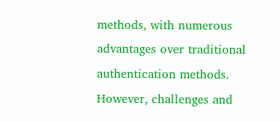methods, with numerous advantages over traditional authentication methods. However, challenges and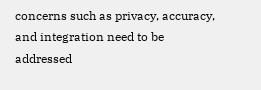concerns such as privacy, accuracy, and integration need to be addressed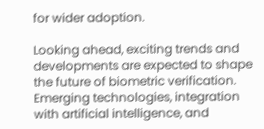for wider adoption.

Looking ahead, exciting trends and developments are expected to shape the future of biometric verification. Emerging technologies, integration with artificial intelligence, and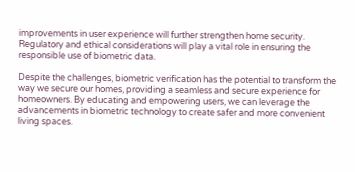improvements in user experience will further strengthen home security. Regulatory and ethical considerations will play a vital role in ensuring the responsible use of biometric data.

Despite the challenges, biometric verification has the potential to transform the way we secure our homes, providing a seamless and secure experience for homeowners. By educating and empowering users, we can leverage the advancements in biometric technology to create safer and more convenient living spaces.